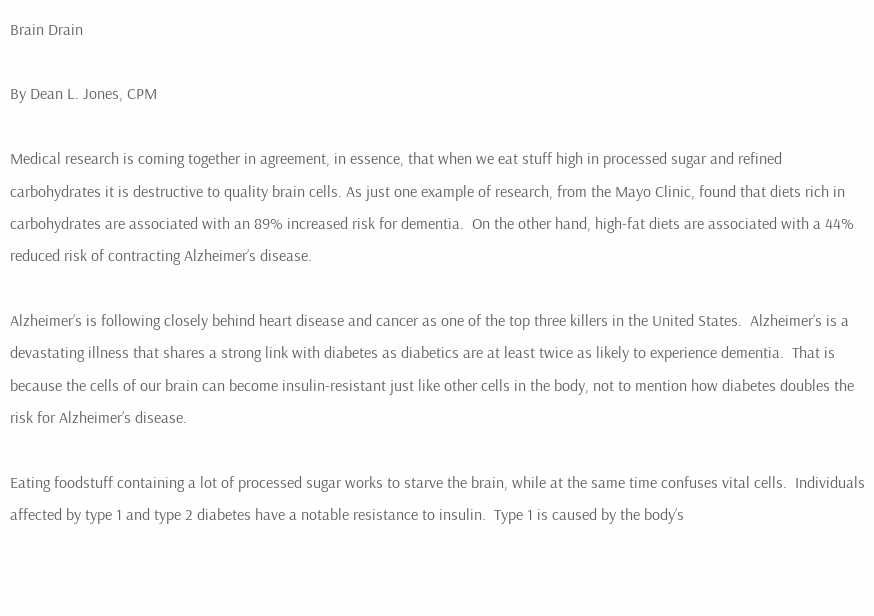Brain Drain

By Dean L. Jones, CPM

Medical research is coming together in agreement, in essence, that when we eat stuff high in processed sugar and refined carbohydrates it is destructive to quality brain cells. As just one example of research, from the Mayo Clinic, found that diets rich in carbohydrates are associated with an 89% increased risk for dementia.  On the other hand, high-fat diets are associated with a 44% reduced risk of contracting Alzheimer’s disease.

Alzheimer’s is following closely behind heart disease and cancer as one of the top three killers in the United States.  Alzheimer’s is a devastating illness that shares a strong link with diabetes as diabetics are at least twice as likely to experience dementia.  That is because the cells of our brain can become insulin-resistant just like other cells in the body, not to mention how diabetes doubles the risk for Alzheimer’s disease.

Eating foodstuff containing a lot of processed sugar works to starve the brain, while at the same time confuses vital cells.  Individuals affected by type 1 and type 2 diabetes have a notable resistance to insulin.  Type 1 is caused by the body’s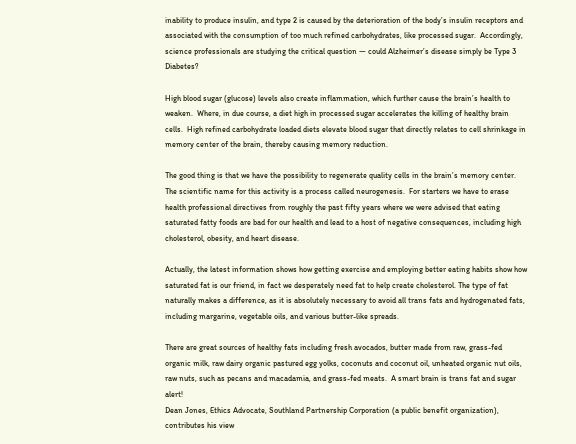inability to produce insulin, and type 2 is caused by the deterioration of the body’s insulin receptors and associated with the consumption of too much refined carbohydrates, like processed sugar.  Accordingly, science professionals are studying the critical question — could Alzheimer’s disease simply be Type 3 Diabetes?

High blood sugar (glucose) levels also create inflammation, which further cause the brain’s health to weaken.  Where, in due course, a diet high in processed sugar accelerates the killing of healthy brain cells.  High refined carbohydrate loaded diets elevate blood sugar that directly relates to cell shrinkage in memory center of the brain, thereby causing memory reduction.

The good thing is that we have the possibility to regenerate quality cells in the brain’s memory center.  The scientific name for this activity is a process called neurogenesis.  For starters we have to erase health professional directives from roughly the past fifty years where we were advised that eating saturated fatty foods are bad for our health and lead to a host of negative consequences, including high cholesterol, obesity, and heart disease.

Actually, the latest information shows how getting exercise and employing better eating habits show how saturated fat is our friend, in fact we desperately need fat to help create cholesterol. The type of fat naturally makes a difference, as it is absolutely necessary to avoid all trans fats and hydrogenated fats, including margarine, vegetable oils, and various butter-like spreads.

There are great sources of healthy fats including fresh avocados, butter made from raw, grass-fed organic milk, raw dairy organic pastured egg yolks, coconuts and coconut oil, unheated organic nut oils, raw nuts, such as pecans and macadamia, and grass-fed meats.  A smart brain is trans fat and sugar alert!
Dean Jones, Ethics Advocate, Southland Partnership Corporation (a public benefit organization), contributes his view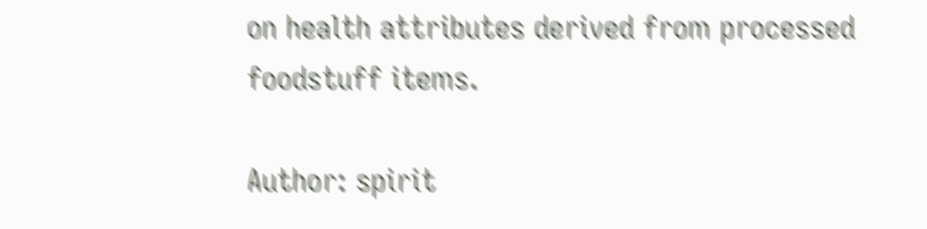on health attributes derived from processed foodstuff items.

Author: spirit